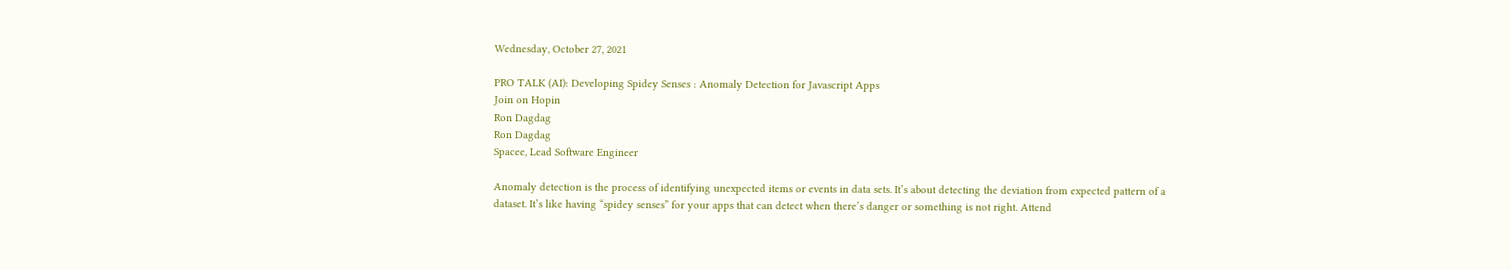Wednesday, October 27, 2021

PRO TALK (AI): Developing Spidey Senses : Anomaly Detection for Javascript Apps
Join on Hopin
Ron Dagdag
Ron Dagdag
Spacee, Lead Software Engineer

Anomaly detection is the process of identifying unexpected items or events in data sets. It’s about detecting the deviation from expected pattern of a dataset. It’s like having “spidey senses” for your apps that can detect when there’s danger or something is not right. Attend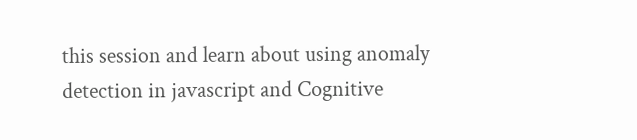this session and learn about using anomaly detection in javascript and Cognitive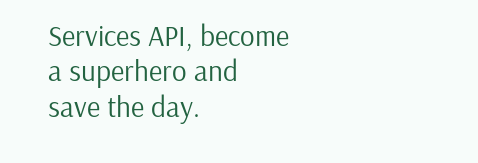Services API, become a superhero and save the day.